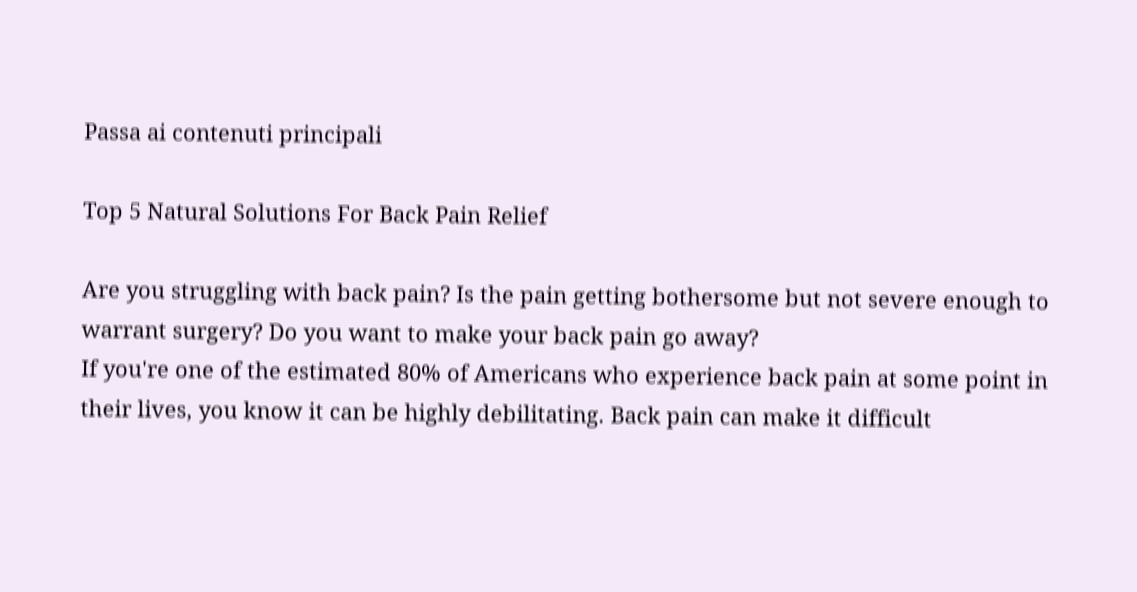Passa ai contenuti principali

Top 5 Natural Solutions For Back Pain Relief

Are you struggling with back pain? Is the pain getting bothersome but not severe enough to warrant surgery? Do you want to make your back pain go away?
If you're one of the estimated 80% of Americans who experience back pain at some point in their lives, you know it can be highly debilitating. Back pain can make it difficult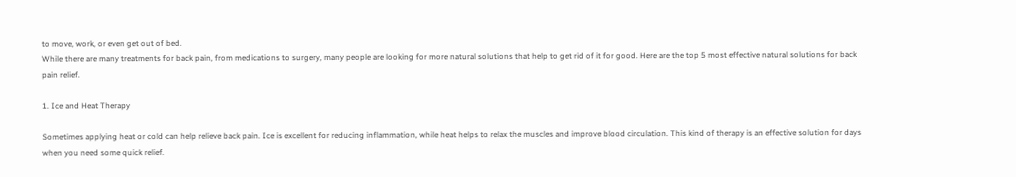to move, work, or even get out of bed.
While there are many treatments for back pain, from medications to surgery, many people are looking for more natural solutions that help to get rid of it for good. Here are the top 5 most effective natural solutions for back pain relief.

1. Ice and Heat Therapy

Sometimes applying heat or cold can help relieve back pain. Ice is excellent for reducing inflammation, while heat helps to relax the muscles and improve blood circulation. This kind of therapy is an effective solution for days when you need some quick relief.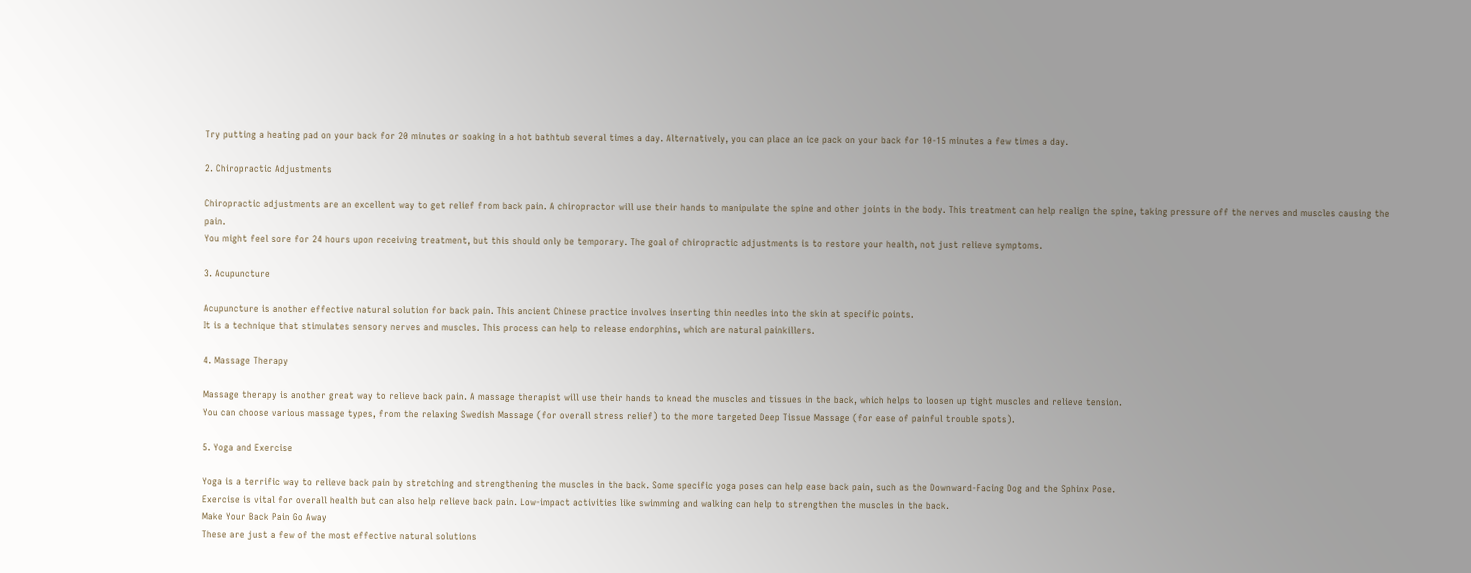Try putting a heating pad on your back for 20 minutes or soaking in a hot bathtub several times a day. Alternatively, you can place an ice pack on your back for 10-15 minutes a few times a day.

2. Chiropractic Adjustments

Chiropractic adjustments are an excellent way to get relief from back pain. A chiropractor will use their hands to manipulate the spine and other joints in the body. This treatment can help realign the spine, taking pressure off the nerves and muscles causing the pain.
You might feel sore for 24 hours upon receiving treatment, but this should only be temporary. The goal of chiropractic adjustments is to restore your health, not just relieve symptoms.

3. Acupuncture

Acupuncture is another effective natural solution for back pain. This ancient Chinese practice involves inserting thin needles into the skin at specific points.
It is a technique that stimulates sensory nerves and muscles. This process can help to release endorphins, which are natural painkillers.

4. Massage Therapy

Massage therapy is another great way to relieve back pain. A massage therapist will use their hands to knead the muscles and tissues in the back, which helps to loosen up tight muscles and relieve tension.
You can choose various massage types, from the relaxing Swedish Massage (for overall stress relief) to the more targeted Deep Tissue Massage (for ease of painful trouble spots).

5. Yoga and Exercise

Yoga is a terrific way to relieve back pain by stretching and strengthening the muscles in the back. Some specific yoga poses can help ease back pain, such as the Downward-Facing Dog and the Sphinx Pose.
Exercise is vital for overall health but can also help relieve back pain. Low-impact activities like swimming and walking can help to strengthen the muscles in the back.
Make Your Back Pain Go Away
These are just a few of the most effective natural solutions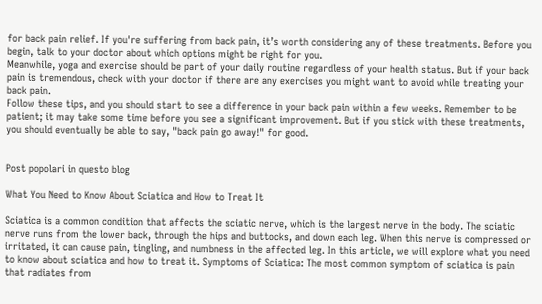for back pain relief. If you're suffering from back pain, it’s worth considering any of these treatments. Before you begin, talk to your doctor about which options might be right for you.
Meanwhile, yoga and exercise should be part of your daily routine regardless of your health status. But if your back pain is tremendous, check with your doctor if there are any exercises you might want to avoid while treating your back pain.
Follow these tips, and you should start to see a difference in your back pain within a few weeks. Remember to be patient; it may take some time before you see a significant improvement. But if you stick with these treatments, you should eventually be able to say, "back pain go away!" for good.


Post popolari in questo blog

What You Need to Know About Sciatica and How to Treat It

Sciatica is a common condition that affects the sciatic nerve, which is the largest nerve in the body. The sciatic nerve runs from the lower back, through the hips and buttocks, and down each leg. When this nerve is compressed or irritated, it can cause pain, tingling, and numbness in the affected leg. In this article, we will explore what you need to know about sciatica and how to treat it. Symptoms of Sciatica: The most common symptom of sciatica is pain that radiates from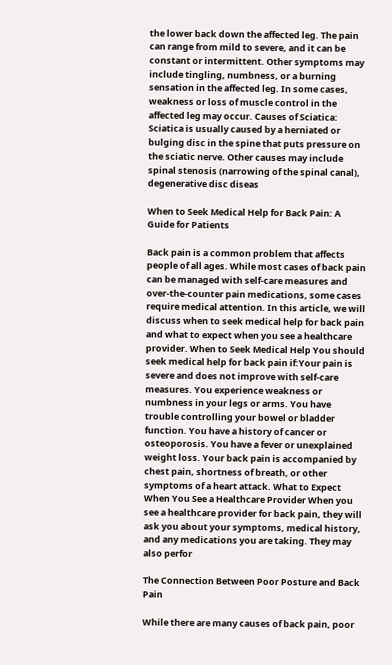the lower back down the affected leg. The pain can range from mild to severe, and it can be constant or intermittent. Other symptoms may include tingling, numbness, or a burning sensation in the affected leg. In some cases, weakness or loss of muscle control in the affected leg may occur. Causes of Sciatica: Sciatica is usually caused by a herniated or bulging disc in the spine that puts pressure on the sciatic nerve. Other causes may include spinal stenosis (narrowing of the spinal canal), degenerative disc diseas

When to Seek Medical Help for Back Pain: A Guide for Patients

Back pain is a common problem that affects people of all ages. While most cases of back pain can be managed with self-care measures and over-the-counter pain medications, some cases require medical attention. In this article, we will discuss when to seek medical help for back pain and what to expect when you see a healthcare provider. When to Seek Medical Help You should seek medical help for back pain if:Your pain is severe and does not improve with self-care measures. You experience weakness or numbness in your legs or arms. You have trouble controlling your bowel or bladder function. You have a history of cancer or osteoporosis. You have a fever or unexplained weight loss. Your back pain is accompanied by chest pain, shortness of breath, or other symptoms of a heart attack. What to Expect When You See a Healthcare Provider When you see a healthcare provider for back pain, they will ask you about your symptoms, medical history, and any medications you are taking. They may also perfor

The Connection Between Poor Posture and Back Pain

While there are many causes of back pain, poor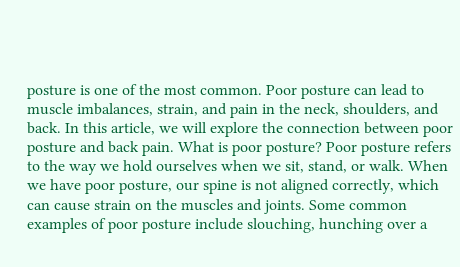posture is one of the most common. Poor posture can lead to muscle imbalances, strain, and pain in the neck, shoulders, and back. In this article, we will explore the connection between poor posture and back pain. What is poor posture? Poor posture refers to the way we hold ourselves when we sit, stand, or walk. When we have poor posture, our spine is not aligned correctly, which can cause strain on the muscles and joints. Some common examples of poor posture include slouching, hunching over a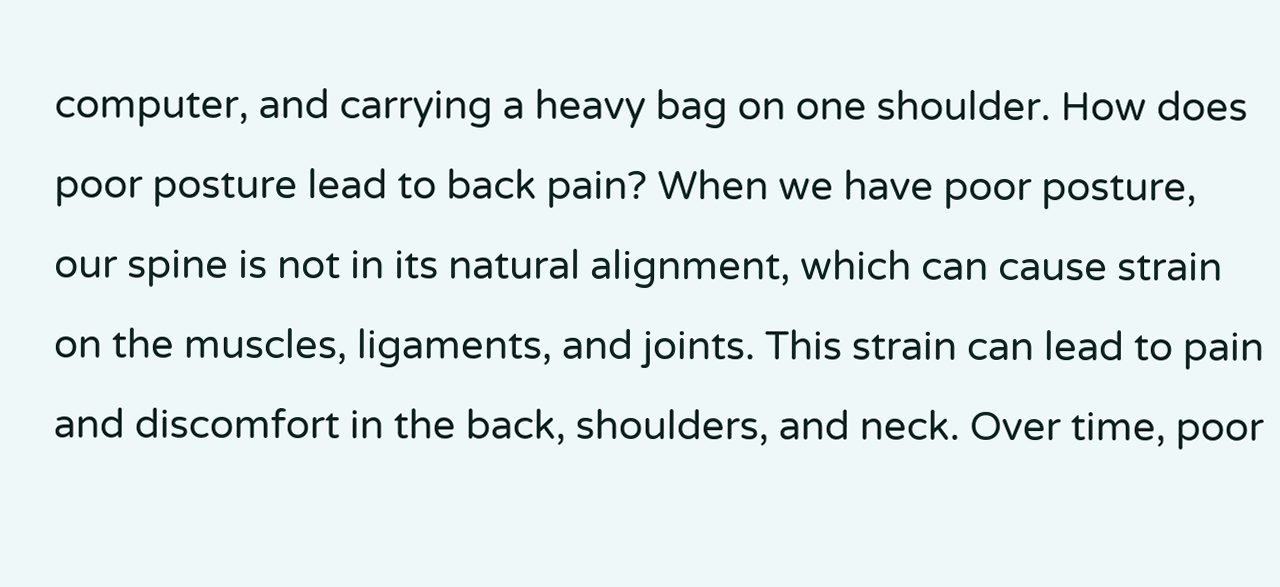computer, and carrying a heavy bag on one shoulder. How does poor posture lead to back pain? When we have poor posture, our spine is not in its natural alignment, which can cause strain on the muscles, ligaments, and joints. This strain can lead to pain and discomfort in the back, shoulders, and neck. Over time, poor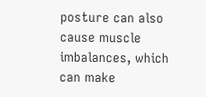posture can also cause muscle imbalances, which can make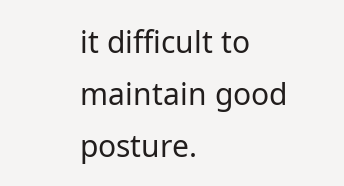it difficult to maintain good posture.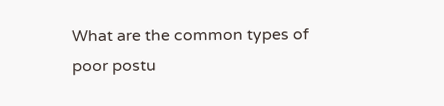What are the common types of poor postu